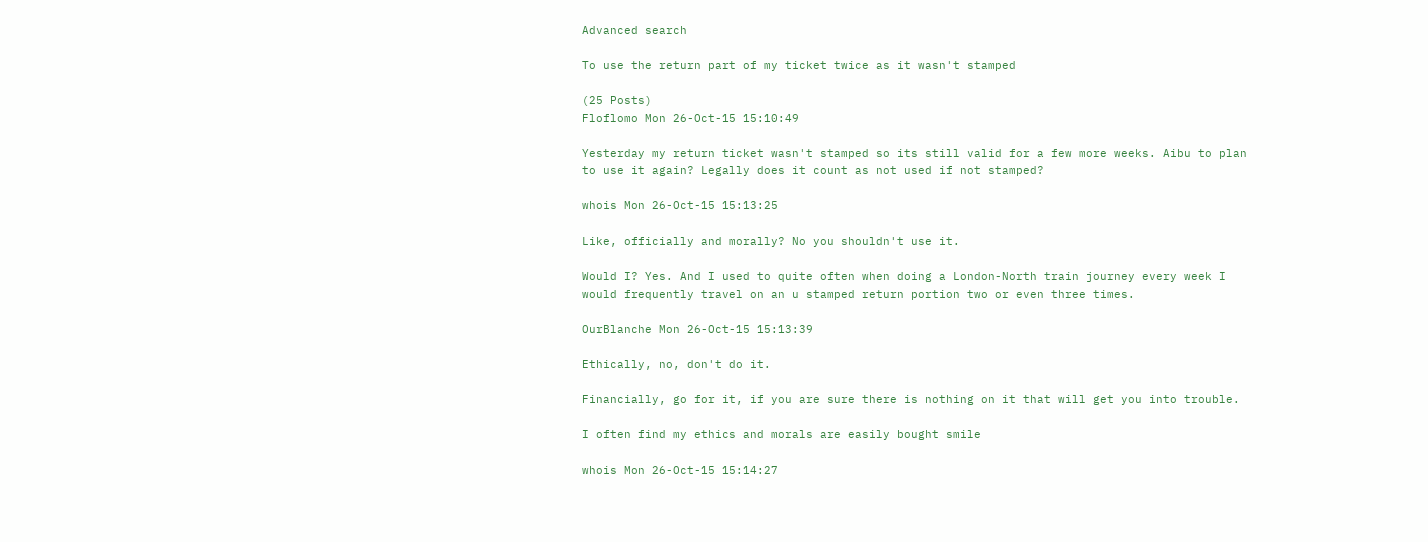Advanced search

To use the return part of my ticket twice as it wasn't stamped

(25 Posts)
Floflomo Mon 26-Oct-15 15:10:49

Yesterday my return ticket wasn't stamped so its still valid for a few more weeks. Aibu to plan to use it again? Legally does it count as not used if not stamped?

whois Mon 26-Oct-15 15:13:25

Like, officially and morally? No you shouldn't use it.

Would I? Yes. And I used to quite often when doing a London-North train journey every week I would frequently travel on an u stamped return portion two or even three times.

OurBlanche Mon 26-Oct-15 15:13:39

Ethically, no, don't do it.

Financially, go for it, if you are sure there is nothing on it that will get you into trouble.

I often find my ethics and morals are easily bought smile

whois Mon 26-Oct-15 15:14:27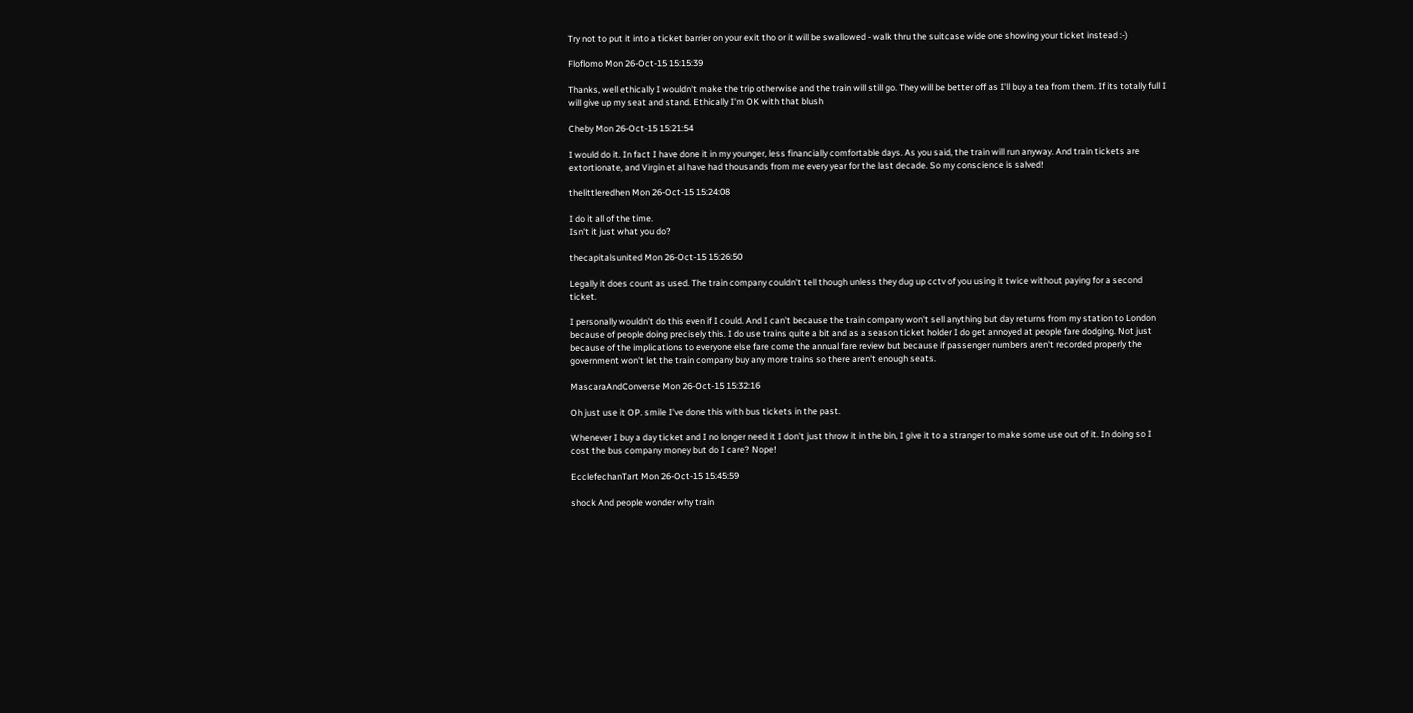Try not to put it into a ticket barrier on your exit tho or it will be swallowed - walk thru the suitcase wide one showing your ticket instead :-)

Floflomo Mon 26-Oct-15 15:15:39

Thanks, well ethically I wouldn't make the trip otherwise and the train will still go. They will be better off as I'll buy a tea from them. If its totally full I will give up my seat and stand. Ethically I'm OK with that blush

Cheby Mon 26-Oct-15 15:21:54

I would do it. In fact I have done it in my younger, less financially comfortable days. As you said, the train will run anyway. And train tickets are extortionate, and Virgin et al have had thousands from me every year for the last decade. So my conscience is salved!

thelittleredhen Mon 26-Oct-15 15:24:08

I do it all of the time.
Isn't it just what you do?

thecapitalsunited Mon 26-Oct-15 15:26:50

Legally it does count as used. The train company couldn't tell though unless they dug up cctv of you using it twice without paying for a second ticket.

I personally wouldn't do this even if I could. And I can't because the train company won't sell anything but day returns from my station to London because of people doing precisely this. I do use trains quite a bit and as a season ticket holder I do get annoyed at people fare dodging. Not just because of the implications to everyone else fare come the annual fare review but because if passenger numbers aren't recorded properly the government won't let the train company buy any more trains so there aren't enough seats.

MascaraAndConverse Mon 26-Oct-15 15:32:16

Oh just use it OP. smile I've done this with bus tickets in the past.

Whenever I buy a day ticket and I no longer need it I don't just throw it in the bin, I give it to a stranger to make some use out of it. In doing so I cost the bus company money but do I care? Nope!

EcclefechanTart Mon 26-Oct-15 15:45:59

shock And people wonder why train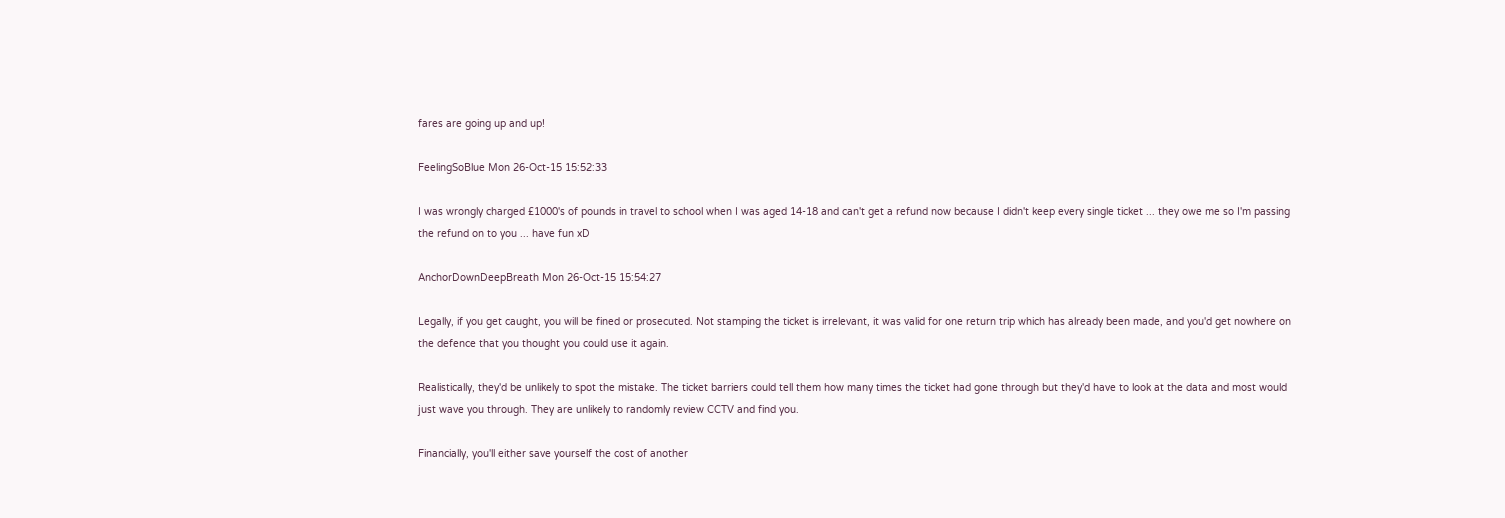fares are going up and up!

FeelingSoBlue Mon 26-Oct-15 15:52:33

I was wrongly charged £1000's of pounds in travel to school when I was aged 14-18 and can't get a refund now because I didn't keep every single ticket ... they owe me so I'm passing the refund on to you ... have fun xD

AnchorDownDeepBreath Mon 26-Oct-15 15:54:27

Legally, if you get caught, you will be fined or prosecuted. Not stamping the ticket is irrelevant, it was valid for one return trip which has already been made, and you'd get nowhere on the defence that you thought you could use it again.

Realistically, they'd be unlikely to spot the mistake. The ticket barriers could tell them how many times the ticket had gone through but they'd have to look at the data and most would just wave you through. They are unlikely to randomly review CCTV and find you.

Financially, you'll either save yourself the cost of another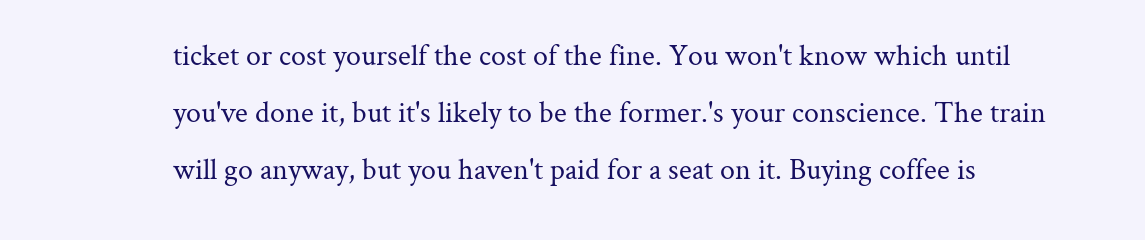ticket or cost yourself the cost of the fine. You won't know which until you've done it, but it's likely to be the former.'s your conscience. The train will go anyway, but you haven't paid for a seat on it. Buying coffee is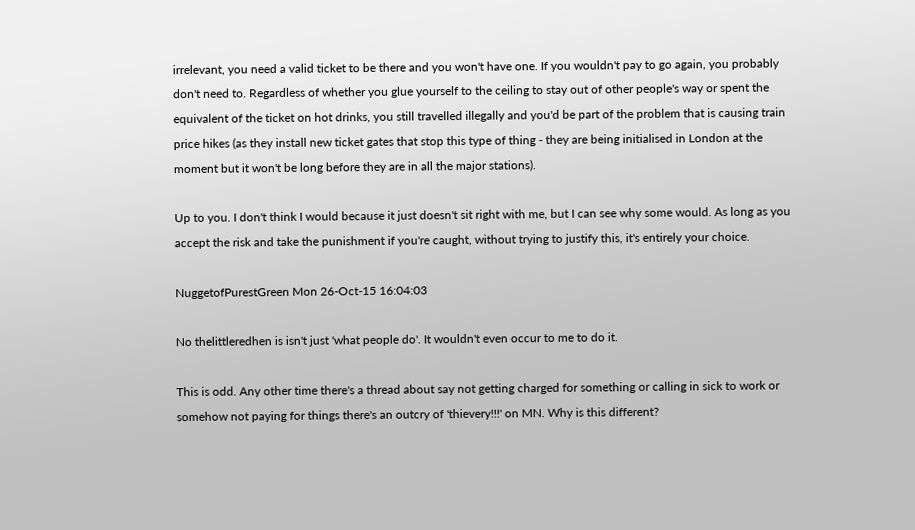irrelevant, you need a valid ticket to be there and you won't have one. If you wouldn't pay to go again, you probably don't need to. Regardless of whether you glue yourself to the ceiling to stay out of other people's way or spent the equivalent of the ticket on hot drinks, you still travelled illegally and you'd be part of the problem that is causing train price hikes (as they install new ticket gates that stop this type of thing - they are being initialised in London at the moment but it won't be long before they are in all the major stations).

Up to you. I don't think I would because it just doesn't sit right with me, but I can see why some would. As long as you accept the risk and take the punishment if you're caught, without trying to justify this, it's entirely your choice.

NuggetofPurestGreen Mon 26-Oct-15 16:04:03

No thelittleredhen is isn't just 'what people do'. It wouldn't even occur to me to do it.

This is odd. Any other time there's a thread about say not getting charged for something or calling in sick to work or somehow not paying for things there's an outcry of 'thievery!!!' on MN. Why is this different?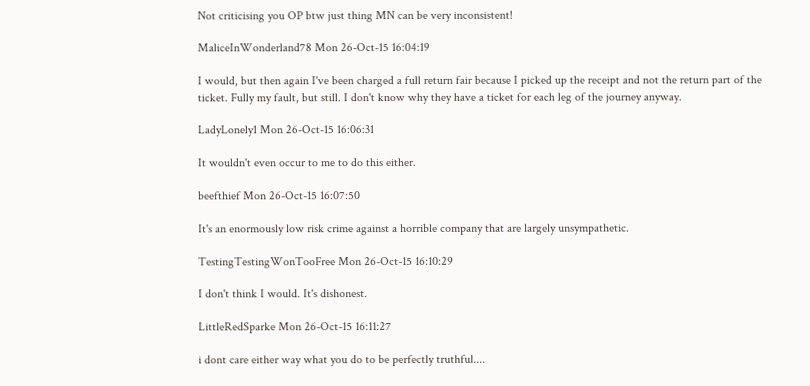Not criticising you OP btw just thing MN can be very inconsistent!

MaliceInWonderland78 Mon 26-Oct-15 16:04:19

I would, but then again I've been charged a full return fair because I picked up the receipt and not the return part of the ticket. Fully my fault, but still. I don't know why they have a ticket for each leg of the journey anyway.

LadyLonely1 Mon 26-Oct-15 16:06:31

It wouldn't even occur to me to do this either.

beefthief Mon 26-Oct-15 16:07:50

It's an enormously low risk crime against a horrible company that are largely unsympathetic.

TestingTestingWonTooFree Mon 26-Oct-15 16:10:29

I don't think I would. It's dishonest.

LittleRedSparke Mon 26-Oct-15 16:11:27

i dont care either way what you do to be perfectly truthful....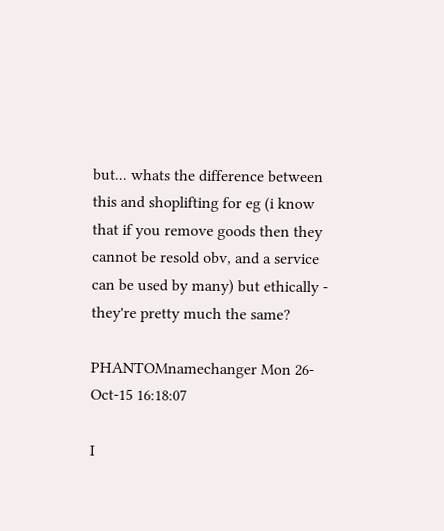but... whats the difference between this and shoplifting for eg (i know that if you remove goods then they cannot be resold obv, and a service can be used by many) but ethically - they're pretty much the same?

PHANTOMnamechanger Mon 26-Oct-15 16:18:07

I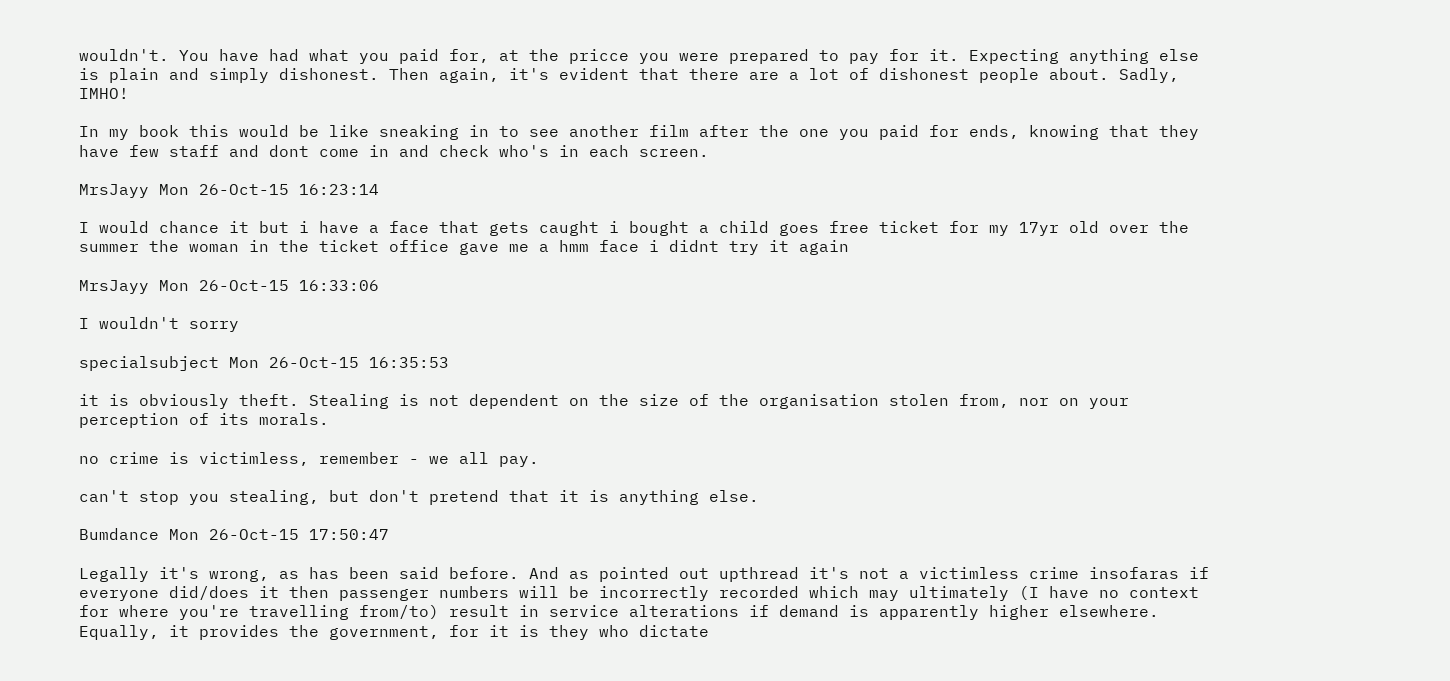wouldn't. You have had what you paid for, at the pricce you were prepared to pay for it. Expecting anything else is plain and simply dishonest. Then again, it's evident that there are a lot of dishonest people about. Sadly, IMHO!

In my book this would be like sneaking in to see another film after the one you paid for ends, knowing that they have few staff and dont come in and check who's in each screen.

MrsJayy Mon 26-Oct-15 16:23:14

I would chance it but i have a face that gets caught i bought a child goes free ticket for my 17yr old over the summer the woman in the ticket office gave me a hmm face i didnt try it again

MrsJayy Mon 26-Oct-15 16:33:06

I wouldn't sorry

specialsubject Mon 26-Oct-15 16:35:53

it is obviously theft. Stealing is not dependent on the size of the organisation stolen from, nor on your perception of its morals.

no crime is victimless, remember - we all pay.

can't stop you stealing, but don't pretend that it is anything else.

Bumdance Mon 26-Oct-15 17:50:47

Legally it's wrong, as has been said before. And as pointed out upthread it's not a victimless crime insofaras if everyone did/does it then passenger numbers will be incorrectly recorded which may ultimately (I have no context for where you're travelling from/to) result in service alterations if demand is apparently higher elsewhere. Equally, it provides the government, for it is they who dictate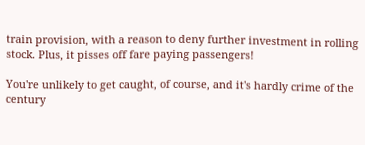train provision, with a reason to deny further investment in rolling stock. Plus, it pisses off fare paying passengers!

You're unlikely to get caught, of course, and it's hardly crime of the century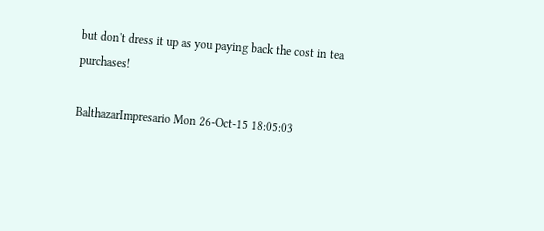but don't dress it up as you paying back the cost in tea purchases!

BalthazarImpresario Mon 26-Oct-15 18:05:03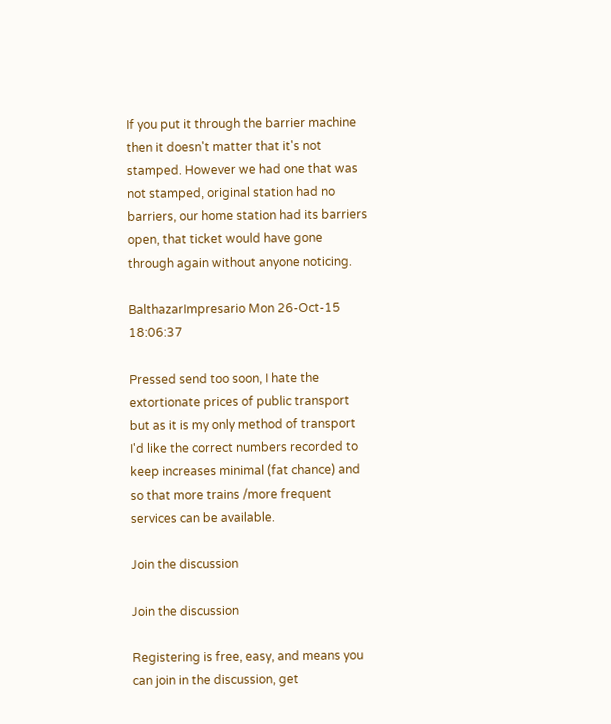If you put it through the barrier machine then it doesn't matter that it's not stamped. However we had one that was not stamped, original station had no barriers, our home station had its barriers open, that ticket would have gone through again without anyone noticing.

BalthazarImpresario Mon 26-Oct-15 18:06:37

Pressed send too soon, I hate the extortionate prices of public transport but as it is my only method of transport I'd like the correct numbers recorded to keep increases minimal (fat chance) and so that more trains /more frequent services can be available.

Join the discussion

Join the discussion

Registering is free, easy, and means you can join in the discussion, get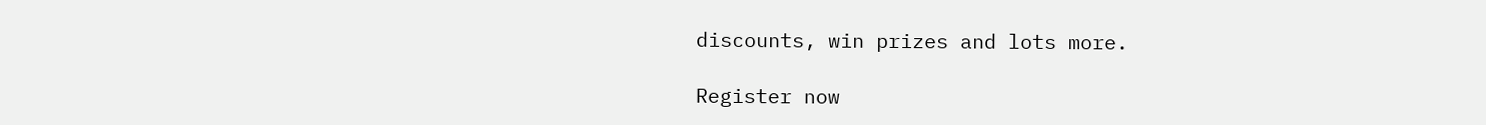discounts, win prizes and lots more.

Register now